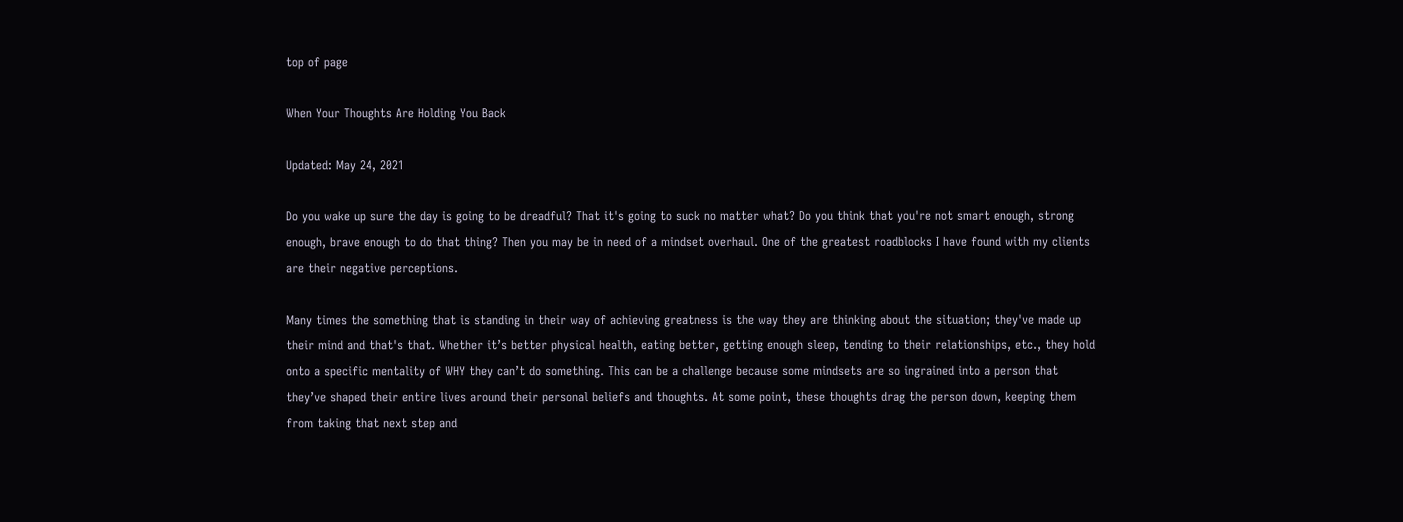top of page

When Your Thoughts Are Holding You Back

Updated: May 24, 2021

Do you wake up sure the day is going to be dreadful? That it's going to suck no matter what? Do you think that you're not smart enough, strong enough, brave enough to do that thing? Then you may be in need of a mindset overhaul. One of the greatest roadblocks I have found with my clients are their negative perceptions.

Many times the something that is standing in their way of achieving greatness is the way they are thinking about the situation; they've made up their mind and that's that. Whether it’s better physical health, eating better, getting enough sleep, tending to their relationships, etc., they hold onto a specific mentality of WHY they can’t do something. This can be a challenge because some mindsets are so ingrained into a person that they’ve shaped their entire lives around their personal beliefs and thoughts. At some point, these thoughts drag the person down, keeping them from taking that next step and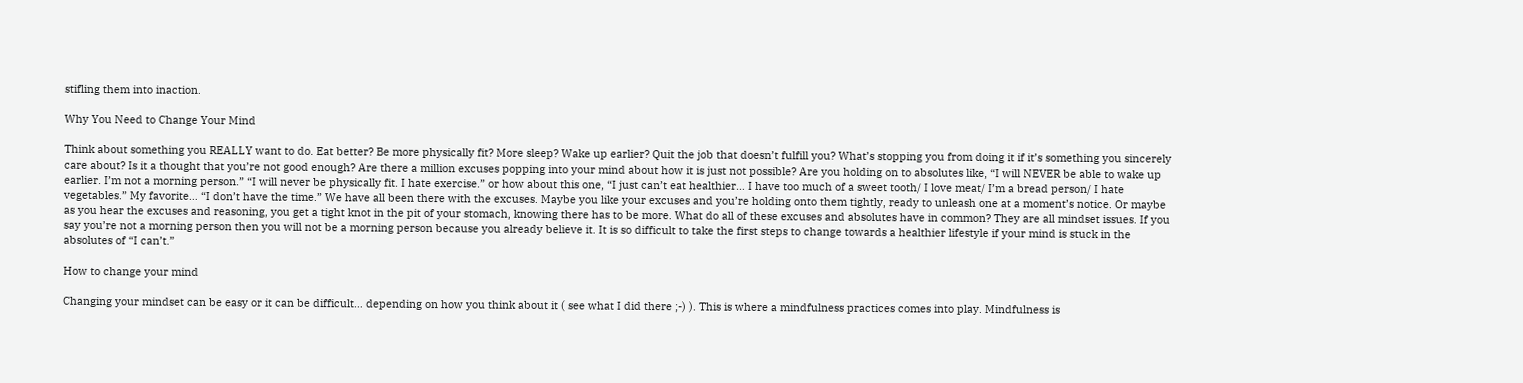stifling them into inaction.

Why You Need to Change Your Mind

Think about something you REALLY want to do. Eat better? Be more physically fit? More sleep? Wake up earlier? Quit the job that doesn’t fulfill you? What’s stopping you from doing it if it’s something you sincerely care about? Is it a thought that you’re not good enough? Are there a million excuses popping into your mind about how it is just not possible? Are you holding on to absolutes like, “I will NEVER be able to wake up earlier. I’m not a morning person.” “I will never be physically fit. I hate exercise.” or how about this one, “I just can’t eat healthier… I have too much of a sweet tooth/ I love meat/ I’m a bread person/ I hate vegetables.” My favorite… “I don’t have the time.” We have all been there with the excuses. Maybe you like your excuses and you’re holding onto them tightly, ready to unleash one at a moment’s notice. Or maybe as you hear the excuses and reasoning, you get a tight knot in the pit of your stomach, knowing there has to be more. What do all of these excuses and absolutes have in common? They are all mindset issues. If you say you’re not a morning person then you will not be a morning person because you already believe it. It is so difficult to take the first steps to change towards a healthier lifestyle if your mind is stuck in the absolutes of “I can’t.”

How to change your mind

Changing your mindset can be easy or it can be difficult… depending on how you think about it ( see what I did there ;-) ). This is where a mindfulness practices comes into play. Mindfulness is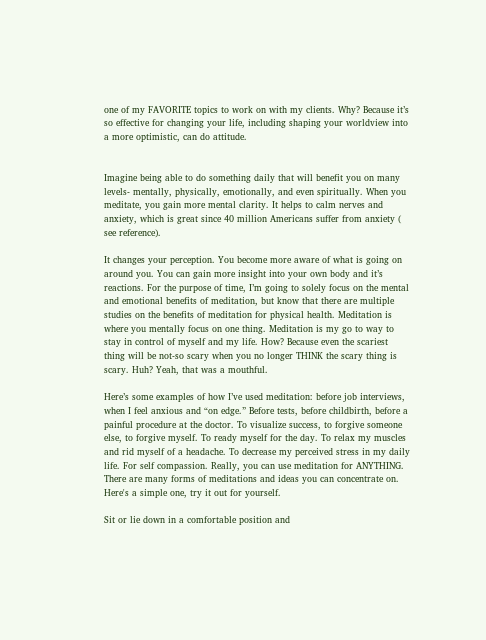one of my FAVORITE topics to work on with my clients. Why? Because it’s so effective for changing your life, including shaping your worldview into a more optimistic, can do attitude.


Imagine being able to do something daily that will benefit you on many levels- mentally, physically, emotionally, and even spiritually. When you meditate, you gain more mental clarity. It helps to calm nerves and anxiety, which is great since 40 million Americans suffer from anxiety ( see reference).

It changes your perception. You become more aware of what is going on around you. You can gain more insight into your own body and it’s reactions. For the purpose of time, I’m going to solely focus on the mental and emotional benefits of meditation, but know that there are multiple studies on the benefits of meditation for physical health. Meditation is where you mentally focus on one thing. Meditation is my go to way to stay in control of myself and my life. How? Because even the scariest thing will be not-so scary when you no longer THINK the scary thing is scary. Huh? Yeah, that was a mouthful.

Here’s some examples of how I’ve used meditation: before job interviews, when I feel anxious and “on edge.” Before tests, before childbirth, before a painful procedure at the doctor. To visualize success, to forgive someone else, to forgive myself. To ready myself for the day. To relax my muscles and rid myself of a headache. To decrease my perceived stress in my daily life. For self compassion. Really, you can use meditation for ANYTHING. There are many forms of meditations and ideas you can concentrate on. Here's a simple one, try it out for yourself.

Sit or lie down in a comfortable position and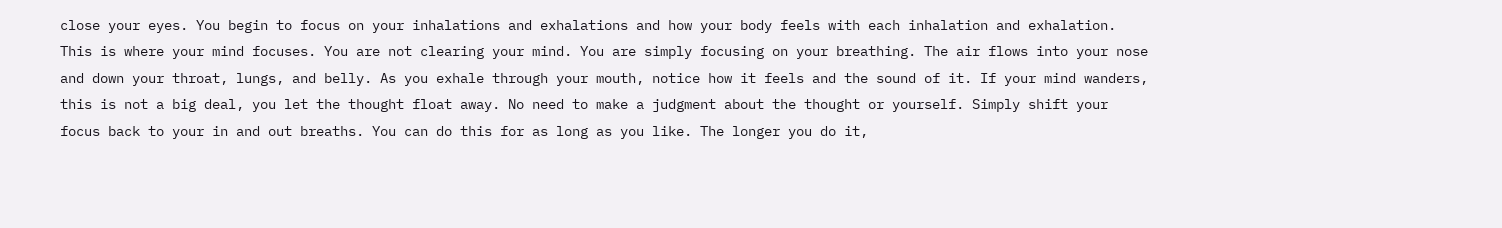close your eyes. You begin to focus on your inhalations and exhalations and how your body feels with each inhalation and exhalation. This is where your mind focuses. You are not clearing your mind. You are simply focusing on your breathing. The air flows into your nose and down your throat, lungs, and belly. As you exhale through your mouth, notice how it feels and the sound of it. If your mind wanders, this is not a big deal, you let the thought float away. No need to make a judgment about the thought or yourself. Simply shift your focus back to your in and out breaths. You can do this for as long as you like. The longer you do it,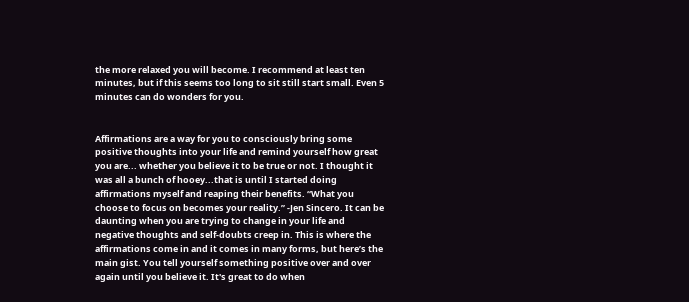the more relaxed you will become. I recommend at least ten minutes, but if this seems too long to sit still start small. Even 5 minutes can do wonders for you.


Affirmations are a way for you to consciously bring some positive thoughts into your life and remind yourself how great you are... whether you believe it to be true or not. I thought it was all a bunch of hooey...that is until I started doing affirmations myself and reaping their benefits. “What you choose to focus on becomes your reality.” -Jen Sincero. It can be daunting when you are trying to change in your life and negative thoughts and self-doubts creep in. This is where the affirmations come in and it comes in many forms, but here’s the main gist. You tell yourself something positive over and over again until you believe it. It's great to do when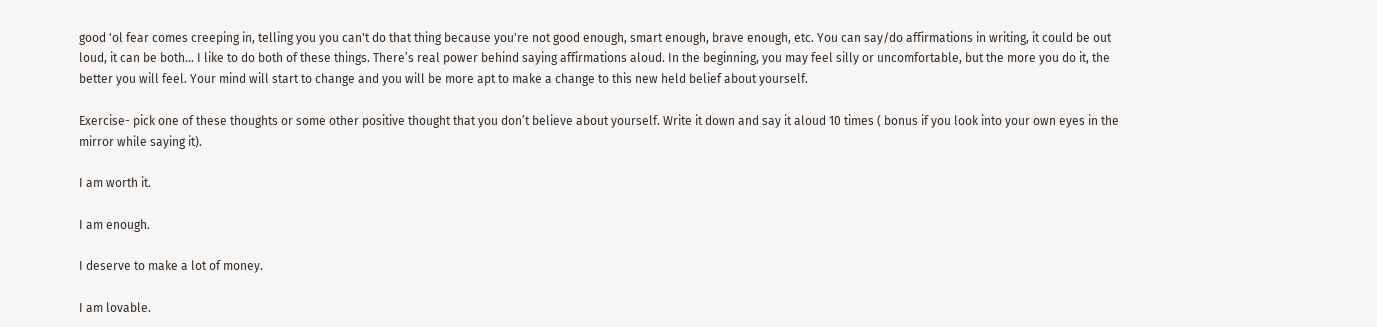good 'ol fear comes creeping in, telling you you can't do that thing because you're not good enough, smart enough, brave enough, etc. You can say/do affirmations in writing, it could be out loud, it can be both… I like to do both of these things. There’s real power behind saying affirmations aloud. In the beginning, you may feel silly or uncomfortable, but the more you do it, the better you will feel. Your mind will start to change and you will be more apt to make a change to this new held belief about yourself.

Exercise- pick one of these thoughts or some other positive thought that you don’t believe about yourself. Write it down and say it aloud 10 times ( bonus if you look into your own eyes in the mirror while saying it).

I am worth it.

I am enough.

I deserve to make a lot of money.

I am lovable.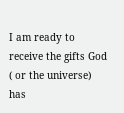I am ready to receive the gifts God ( or the universe) has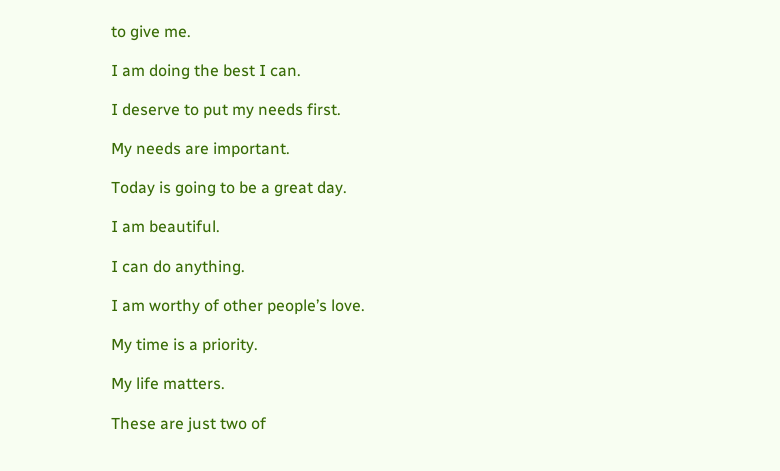to give me.

I am doing the best I can.

I deserve to put my needs first.

My needs are important.

Today is going to be a great day.

I am beautiful.

I can do anything.

I am worthy of other people’s love.

My time is a priority.

My life matters.

These are just two of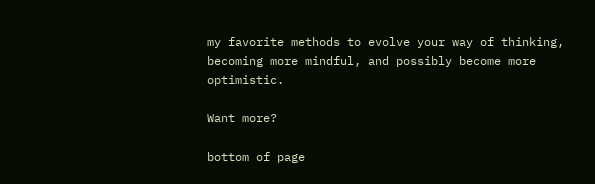my favorite methods to evolve your way of thinking, becoming more mindful, and possibly become more optimistic.

Want more?

bottom of page